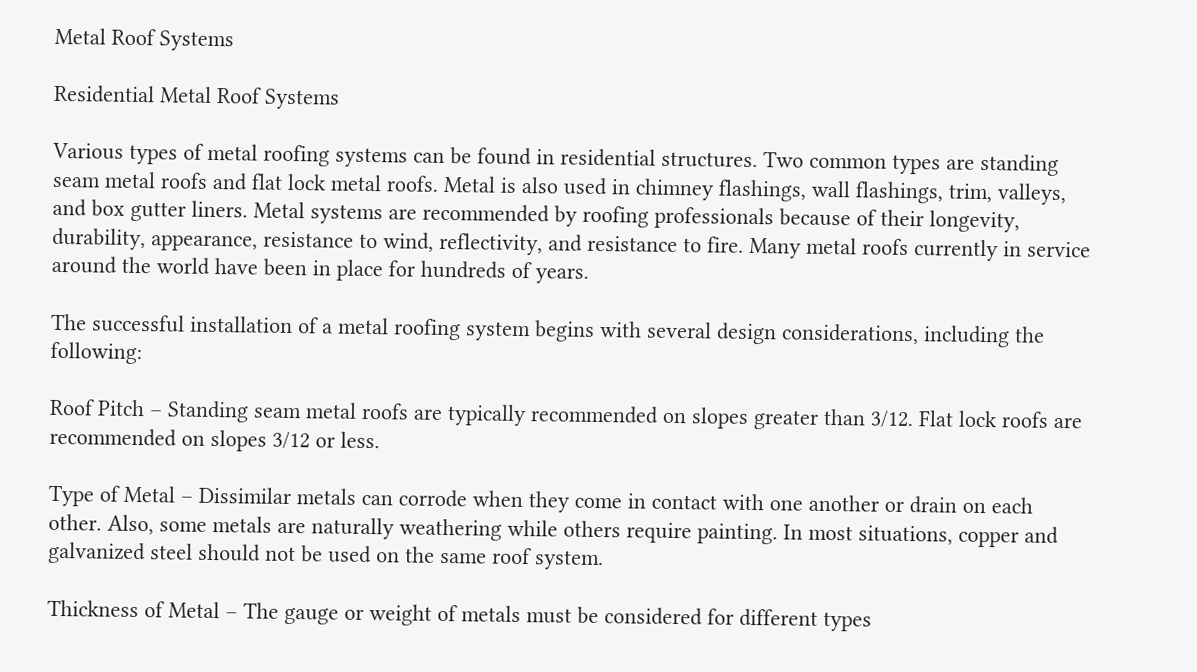Metal Roof Systems

Residential Metal Roof Systems

Various types of metal roofing systems can be found in residential structures. Two common types are standing seam metal roofs and flat lock metal roofs. Metal is also used in chimney flashings, wall flashings, trim, valleys, and box gutter liners. Metal systems are recommended by roofing professionals because of their longevity, durability, appearance, resistance to wind, reflectivity, and resistance to fire. Many metal roofs currently in service around the world have been in place for hundreds of years.

The successful installation of a metal roofing system begins with several design considerations, including the following:

Roof Pitch – Standing seam metal roofs are typically recommended on slopes greater than 3/12. Flat lock roofs are recommended on slopes 3/12 or less.

Type of Metal – Dissimilar metals can corrode when they come in contact with one another or drain on each other. Also, some metals are naturally weathering while others require painting. In most situations, copper and galvanized steel should not be used on the same roof system.

Thickness of Metal – The gauge or weight of metals must be considered for different types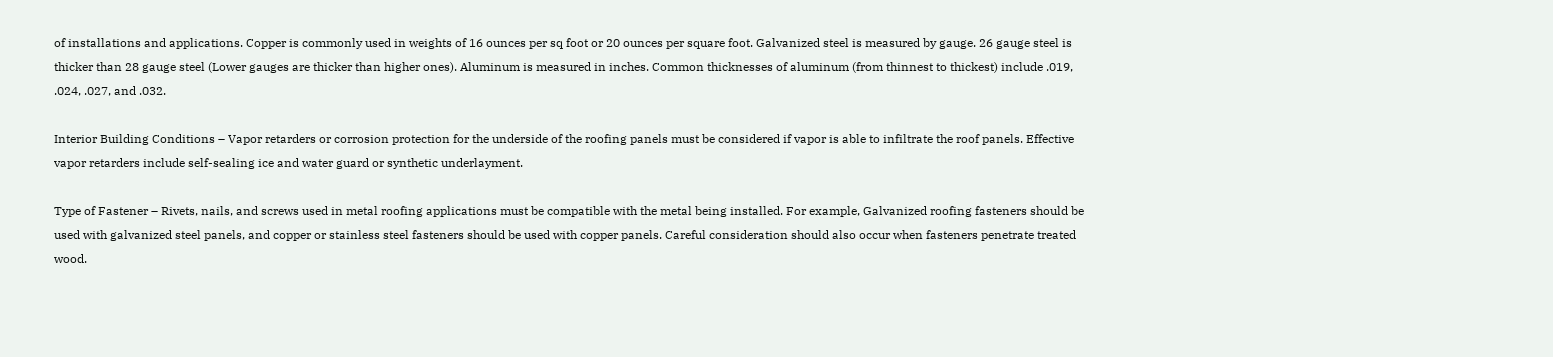of installations and applications. Copper is commonly used in weights of 16 ounces per sq foot or 20 ounces per square foot. Galvanized steel is measured by gauge. 26 gauge steel is thicker than 28 gauge steel (Lower gauges are thicker than higher ones). Aluminum is measured in inches. Common thicknesses of aluminum (from thinnest to thickest) include .019, .024, .027, and .032.

Interior Building Conditions – Vapor retarders or corrosion protection for the underside of the roofing panels must be considered if vapor is able to infiltrate the roof panels. Effective vapor retarders include self-sealing ice and water guard or synthetic underlayment.

Type of Fastener – Rivets, nails, and screws used in metal roofing applications must be compatible with the metal being installed. For example, Galvanized roofing fasteners should be used with galvanized steel panels, and copper or stainless steel fasteners should be used with copper panels. Careful consideration should also occur when fasteners penetrate treated wood.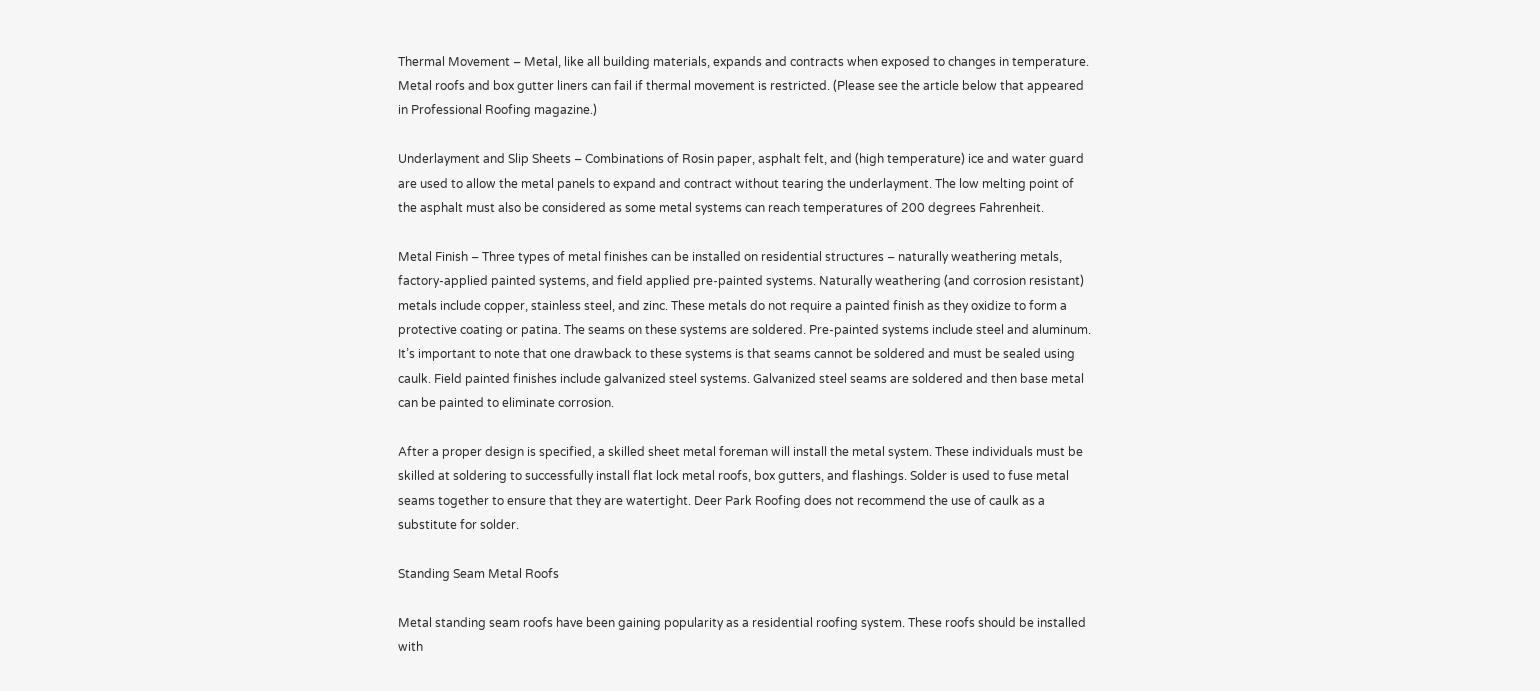Thermal Movement – Metal, like all building materials, expands and contracts when exposed to changes in temperature. Metal roofs and box gutter liners can fail if thermal movement is restricted. (Please see the article below that appeared in Professional Roofing magazine.)

Underlayment and Slip Sheets – Combinations of Rosin paper, asphalt felt, and (high temperature) ice and water guard are used to allow the metal panels to expand and contract without tearing the underlayment. The low melting point of the asphalt must also be considered as some metal systems can reach temperatures of 200 degrees Fahrenheit.

Metal Finish – Three types of metal finishes can be installed on residential structures – naturally weathering metals, factory-applied painted systems, and field applied pre-painted systems. Naturally weathering (and corrosion resistant) metals include copper, stainless steel, and zinc. These metals do not require a painted finish as they oxidize to form a protective coating or patina. The seams on these systems are soldered. Pre-painted systems include steel and aluminum. It’s important to note that one drawback to these systems is that seams cannot be soldered and must be sealed using caulk. Field painted finishes include galvanized steel systems. Galvanized steel seams are soldered and then base metal can be painted to eliminate corrosion.

After a proper design is specified, a skilled sheet metal foreman will install the metal system. These individuals must be skilled at soldering to successfully install flat lock metal roofs, box gutters, and flashings. Solder is used to fuse metal seams together to ensure that they are watertight. Deer Park Roofing does not recommend the use of caulk as a substitute for solder.

Standing Seam Metal Roofs

Metal standing seam roofs have been gaining popularity as a residential roofing system. These roofs should be installed with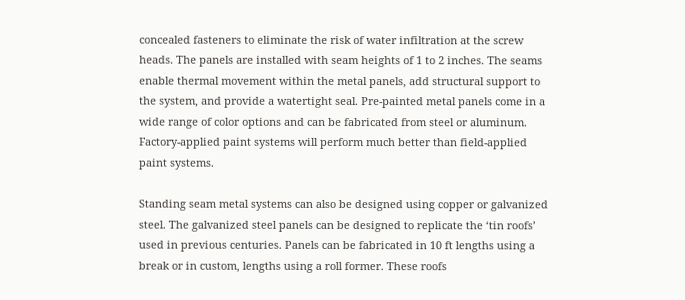concealed fasteners to eliminate the risk of water infiltration at the screw heads. The panels are installed with seam heights of 1 to 2 inches. The seams enable thermal movement within the metal panels, add structural support to the system, and provide a watertight seal. Pre-painted metal panels come in a wide range of color options and can be fabricated from steel or aluminum. Factory-applied paint systems will perform much better than field-applied paint systems.

Standing seam metal systems can also be designed using copper or galvanized steel. The galvanized steel panels can be designed to replicate the ‘tin roofs’ used in previous centuries. Panels can be fabricated in 10 ft lengths using a break or in custom, lengths using a roll former. These roofs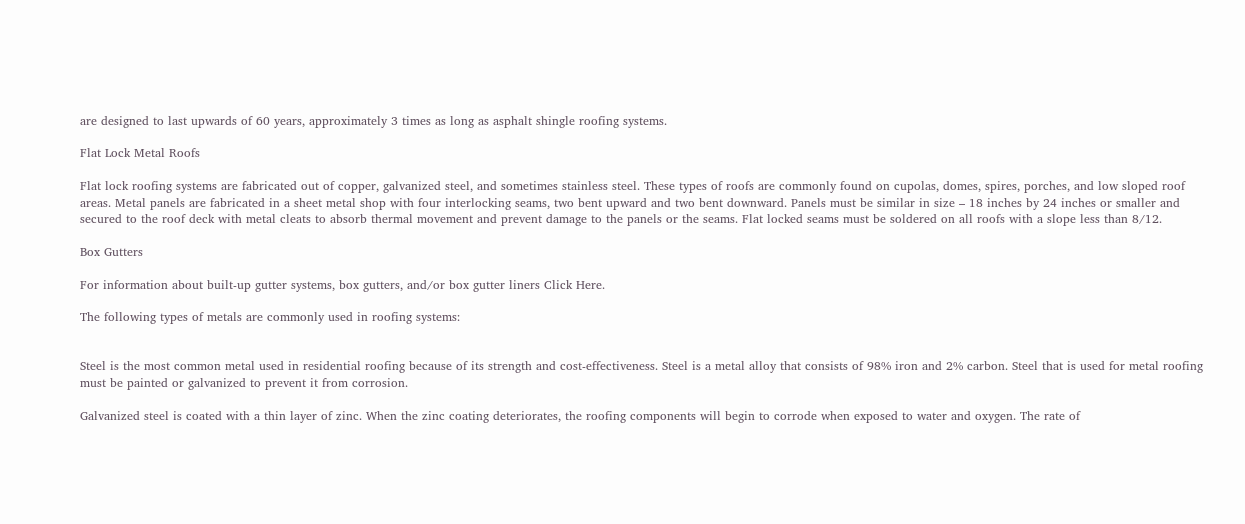are designed to last upwards of 60 years, approximately 3 times as long as asphalt shingle roofing systems.

Flat Lock Metal Roofs

Flat lock roofing systems are fabricated out of copper, galvanized steel, and sometimes stainless steel. These types of roofs are commonly found on cupolas, domes, spires, porches, and low sloped roof areas. Metal panels are fabricated in a sheet metal shop with four interlocking seams, two bent upward and two bent downward. Panels must be similar in size – 18 inches by 24 inches or smaller and secured to the roof deck with metal cleats to absorb thermal movement and prevent damage to the panels or the seams. Flat locked seams must be soldered on all roofs with a slope less than 8/12.

Box Gutters

For information about built-up gutter systems, box gutters, and/or box gutter liners Click Here.

The following types of metals are commonly used in roofing systems:


Steel is the most common metal used in residential roofing because of its strength and cost-effectiveness. Steel is a metal alloy that consists of 98% iron and 2% carbon. Steel that is used for metal roofing must be painted or galvanized to prevent it from corrosion.

Galvanized steel is coated with a thin layer of zinc. When the zinc coating deteriorates, the roofing components will begin to corrode when exposed to water and oxygen. The rate of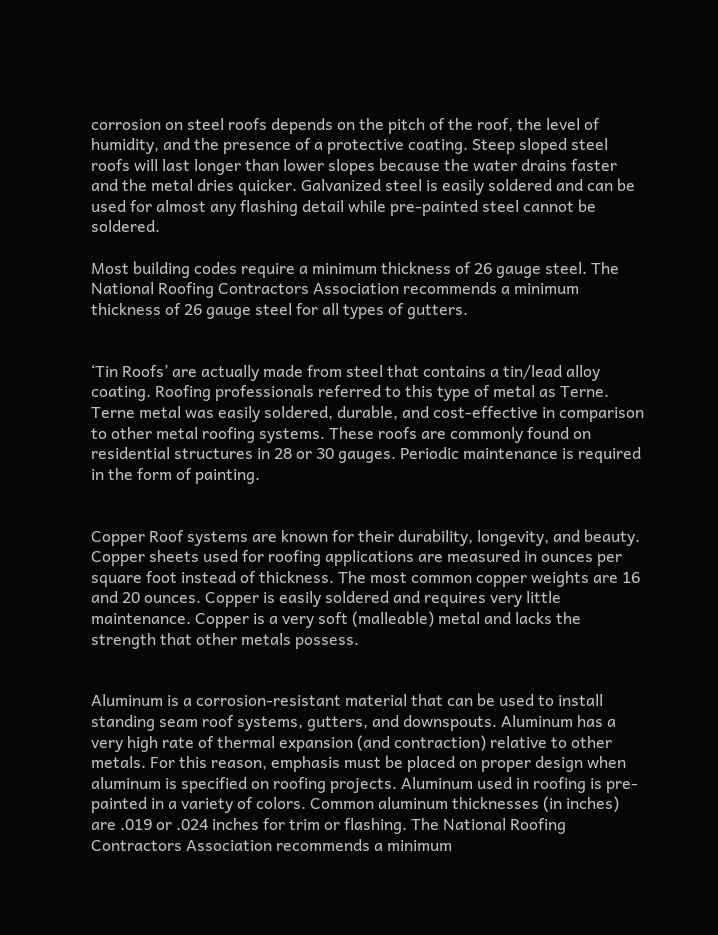corrosion on steel roofs depends on the pitch of the roof, the level of humidity, and the presence of a protective coating. Steep sloped steel roofs will last longer than lower slopes because the water drains faster and the metal dries quicker. Galvanized steel is easily soldered and can be used for almost any flashing detail while pre-painted steel cannot be soldered.

Most building codes require a minimum thickness of 26 gauge steel. The National Roofing Contractors Association recommends a minimum thickness of 26 gauge steel for all types of gutters.


‘Tin Roofs’ are actually made from steel that contains a tin/lead alloy coating. Roofing professionals referred to this type of metal as Terne. Terne metal was easily soldered, durable, and cost-effective in comparison to other metal roofing systems. These roofs are commonly found on residential structures in 28 or 30 gauges. Periodic maintenance is required in the form of painting.


Copper Roof systems are known for their durability, longevity, and beauty. Copper sheets used for roofing applications are measured in ounces per square foot instead of thickness. The most common copper weights are 16 and 20 ounces. Copper is easily soldered and requires very little maintenance. Copper is a very soft (malleable) metal and lacks the strength that other metals possess.


Aluminum is a corrosion-resistant material that can be used to install standing seam roof systems, gutters, and downspouts. Aluminum has a very high rate of thermal expansion (and contraction) relative to other metals. For this reason, emphasis must be placed on proper design when aluminum is specified on roofing projects. Aluminum used in roofing is pre-painted in a variety of colors. Common aluminum thicknesses (in inches) are .019 or .024 inches for trim or flashing. The National Roofing Contractors Association recommends a minimum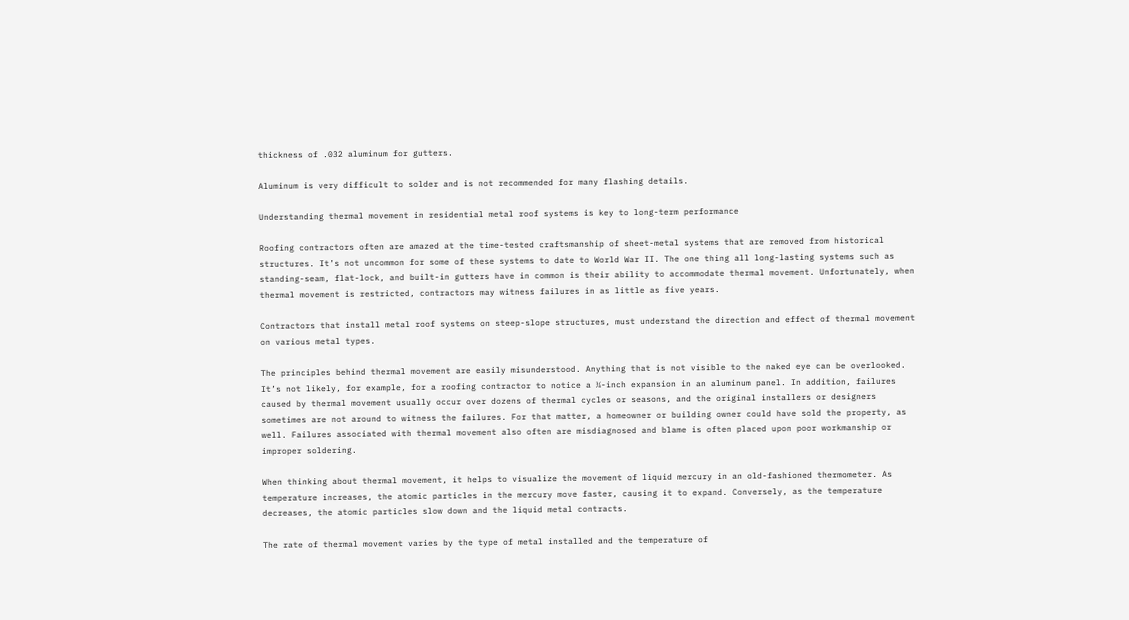thickness of .032 aluminum for gutters.

Aluminum is very difficult to solder and is not recommended for many flashing details.

Understanding thermal movement in residential metal roof systems is key to long-term performance

Roofing contractors often are amazed at the time-tested craftsmanship of sheet-metal systems that are removed from historical structures. It’s not uncommon for some of these systems to date to World War II. The one thing all long-lasting systems such as standing-seam, flat-lock, and built-in gutters have in common is their ability to accommodate thermal movement. Unfortunately, when thermal movement is restricted, contractors may witness failures in as little as five years.

Contractors that install metal roof systems on steep-slope structures, must understand the direction and effect of thermal movement on various metal types.

The principles behind thermal movement are easily misunderstood. Anything that is not visible to the naked eye can be overlooked. It’s not likely, for example, for a roofing contractor to notice a ¼-inch expansion in an aluminum panel. In addition, failures caused by thermal movement usually occur over dozens of thermal cycles or seasons, and the original installers or designers sometimes are not around to witness the failures. For that matter, a homeowner or building owner could have sold the property, as well. Failures associated with thermal movement also often are misdiagnosed and blame is often placed upon poor workmanship or improper soldering.

When thinking about thermal movement, it helps to visualize the movement of liquid mercury in an old-fashioned thermometer. As temperature increases, the atomic particles in the mercury move faster, causing it to expand. Conversely, as the temperature decreases, the atomic particles slow down and the liquid metal contracts.

The rate of thermal movement varies by the type of metal installed and the temperature of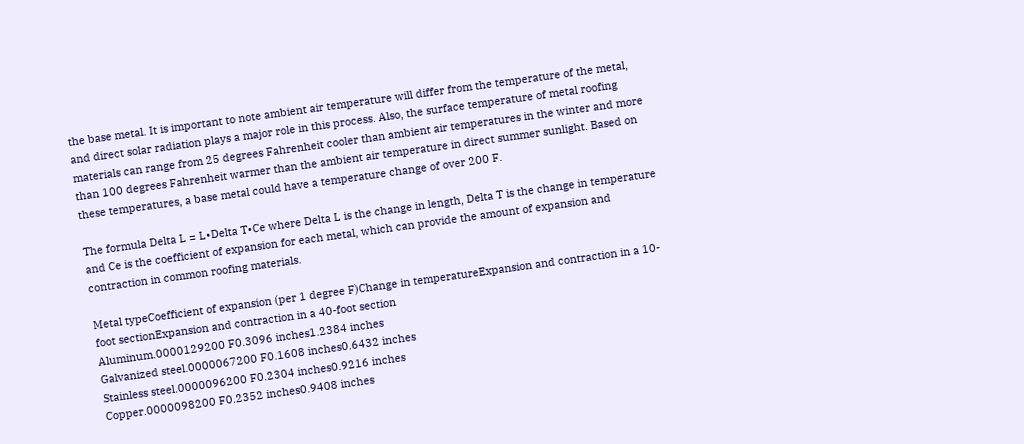the base metal. It is important to note ambient air temperature will differ from the temperature of the metal, and direct solar radiation plays a major role in this process. Also, the surface temperature of metal roofing materials can range from 25 degrees Fahrenheit cooler than ambient air temperatures in the winter and more than 100 degrees Fahrenheit warmer than the ambient air temperature in direct summer sunlight. Based on these temperatures, a base metal could have a temperature change of over 200 F.

The formula Delta L = L•Delta T•Ce where Delta L is the change in length, Delta T is the change in temperature and Ce is the coefficient of expansion for each metal, which can provide the amount of expansion and contraction in common roofing materials.

Metal typeCoefficient of expansion (per 1 degree F)Change in temperatureExpansion and contraction in a 10-foot sectionExpansion and contraction in a 40-foot section
Aluminum.0000129200 F0.3096 inches1.2384 inches
Galvanized steel.0000067200 F0.1608 inches0.6432 inches
Stainless steel.0000096200 F0.2304 inches0.9216 inches
Copper.0000098200 F0.2352 inches0.9408 inches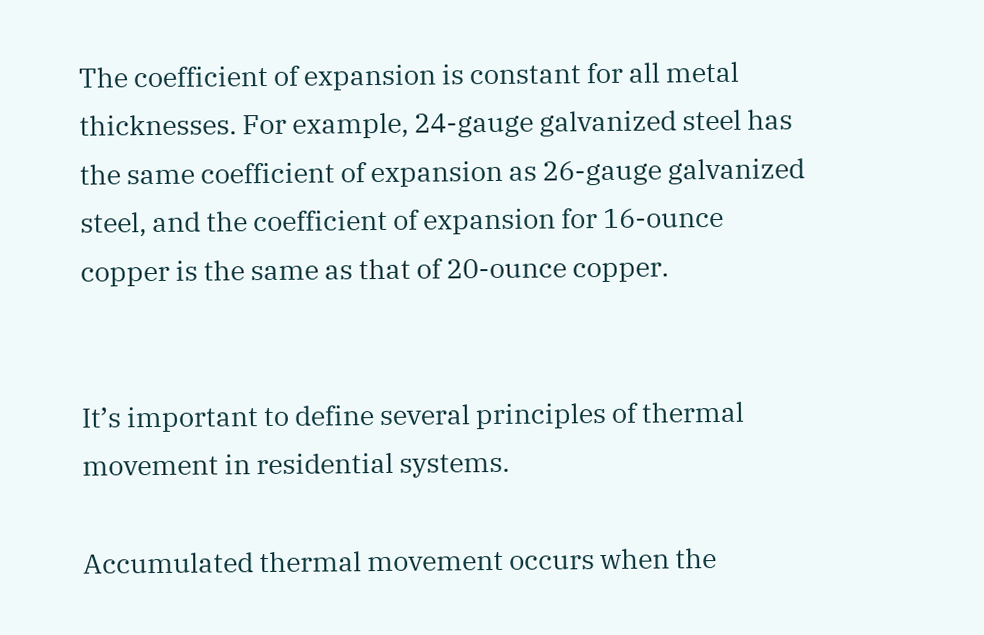The coefficient of expansion is constant for all metal thicknesses. For example, 24-gauge galvanized steel has the same coefficient of expansion as 26-gauge galvanized steel, and the coefficient of expansion for 16-ounce copper is the same as that of 20-ounce copper.


It’s important to define several principles of thermal movement in residential systems.

Accumulated thermal movement occurs when the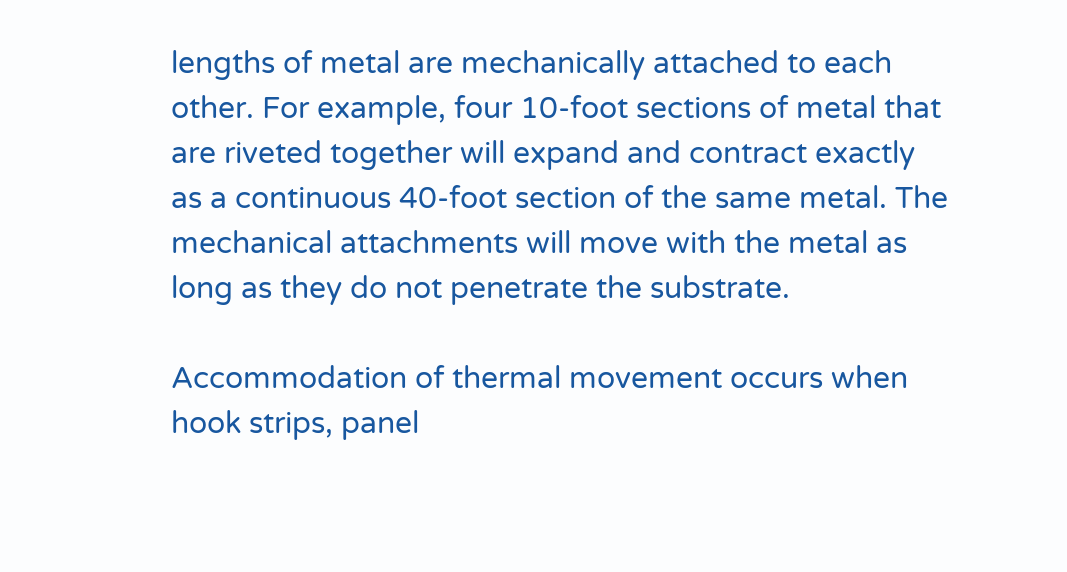lengths of metal are mechanically attached to each other. For example, four 10-foot sections of metal that are riveted together will expand and contract exactly as a continuous 40-foot section of the same metal. The mechanical attachments will move with the metal as long as they do not penetrate the substrate.

Accommodation of thermal movement occurs when hook strips, panel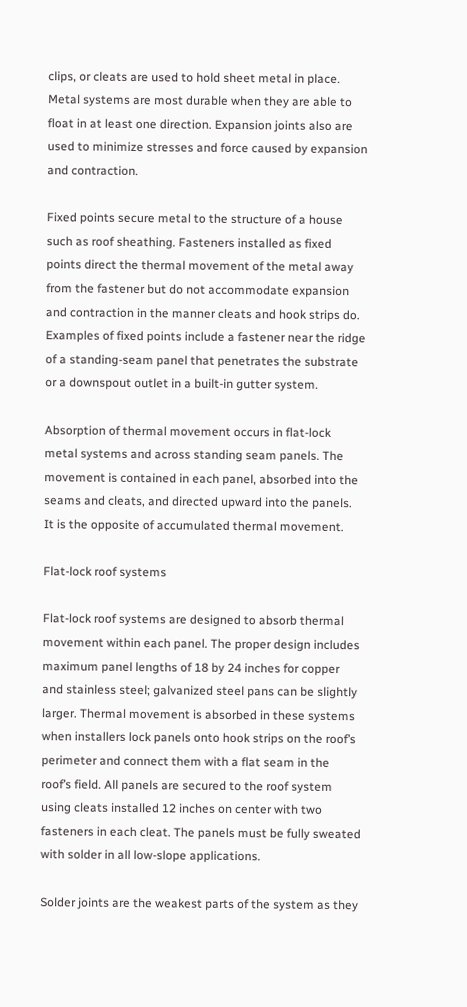clips, or cleats are used to hold sheet metal in place. Metal systems are most durable when they are able to float in at least one direction. Expansion joints also are used to minimize stresses and force caused by expansion and contraction.

Fixed points secure metal to the structure of a house such as roof sheathing. Fasteners installed as fixed points direct the thermal movement of the metal away from the fastener but do not accommodate expansion and contraction in the manner cleats and hook strips do. Examples of fixed points include a fastener near the ridge of a standing-seam panel that penetrates the substrate or a downspout outlet in a built-in gutter system.

Absorption of thermal movement occurs in flat-lock metal systems and across standing seam panels. The movement is contained in each panel, absorbed into the seams and cleats, and directed upward into the panels. It is the opposite of accumulated thermal movement.

Flat-lock roof systems

Flat-lock roof systems are designed to absorb thermal movement within each panel. The proper design includes maximum panel lengths of 18 by 24 inches for copper and stainless steel; galvanized steel pans can be slightly larger. Thermal movement is absorbed in these systems when installers lock panels onto hook strips on the roof’s perimeter and connect them with a flat seam in the roof’s field. All panels are secured to the roof system using cleats installed 12 inches on center with two fasteners in each cleat. The panels must be fully sweated with solder in all low-slope applications.

Solder joints are the weakest parts of the system as they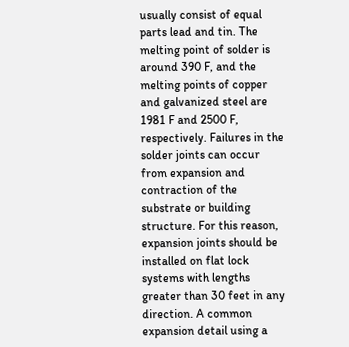usually consist of equal parts lead and tin. The melting point of solder is around 390 F, and the melting points of copper and galvanized steel are 1981 F and 2500 F, respectively. Failures in the solder joints can occur from expansion and contraction of the substrate or building structure. For this reason, expansion joints should be installed on flat lock systems with lengths greater than 30 feet in any direction. A common expansion detail using a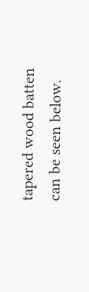tapered wood batten can be seen below.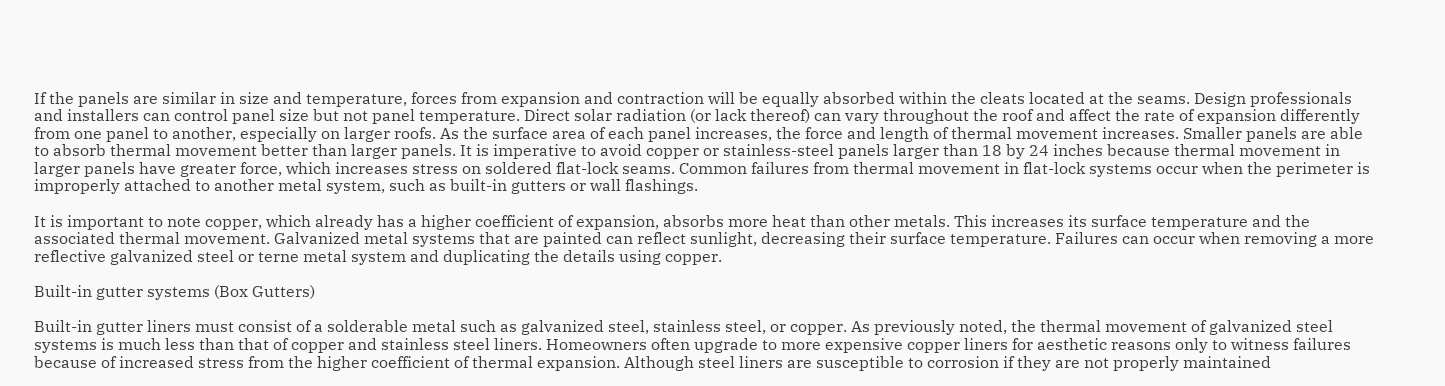If the panels are similar in size and temperature, forces from expansion and contraction will be equally absorbed within the cleats located at the seams. Design professionals and installers can control panel size but not panel temperature. Direct solar radiation (or lack thereof) can vary throughout the roof and affect the rate of expansion differently from one panel to another, especially on larger roofs. As the surface area of each panel increases, the force and length of thermal movement increases. Smaller panels are able to absorb thermal movement better than larger panels. It is imperative to avoid copper or stainless-steel panels larger than 18 by 24 inches because thermal movement in larger panels have greater force, which increases stress on soldered flat-lock seams. Common failures from thermal movement in flat-lock systems occur when the perimeter is improperly attached to another metal system, such as built-in gutters or wall flashings.

It is important to note copper, which already has a higher coefficient of expansion, absorbs more heat than other metals. This increases its surface temperature and the associated thermal movement. Galvanized metal systems that are painted can reflect sunlight, decreasing their surface temperature. Failures can occur when removing a more reflective galvanized steel or terne metal system and duplicating the details using copper.

Built-in gutter systems (Box Gutters)

Built-in gutter liners must consist of a solderable metal such as galvanized steel, stainless steel, or copper. As previously noted, the thermal movement of galvanized steel systems is much less than that of copper and stainless steel liners. Homeowners often upgrade to more expensive copper liners for aesthetic reasons only to witness failures because of increased stress from the higher coefficient of thermal expansion. Although steel liners are susceptible to corrosion if they are not properly maintained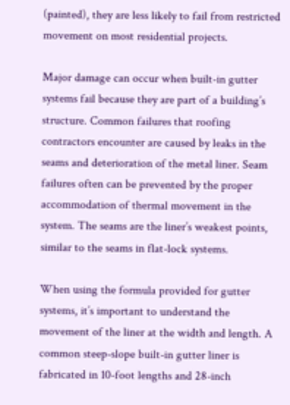(painted), they are less likely to fail from restricted movement on most residential projects.

Major damage can occur when built-in gutter systems fail because they are part of a building’s structure. Common failures that roofing contractors encounter are caused by leaks in the seams and deterioration of the metal liner. Seam failures often can be prevented by the proper accommodation of thermal movement in the system. The seams are the liner’s weakest points, similar to the seams in flat-lock systems.

When using the formula provided for gutter systems, it’s important to understand the movement of the liner at the width and length. A common steep-slope built-in gutter liner is fabricated in 10-foot lengths and 28-inch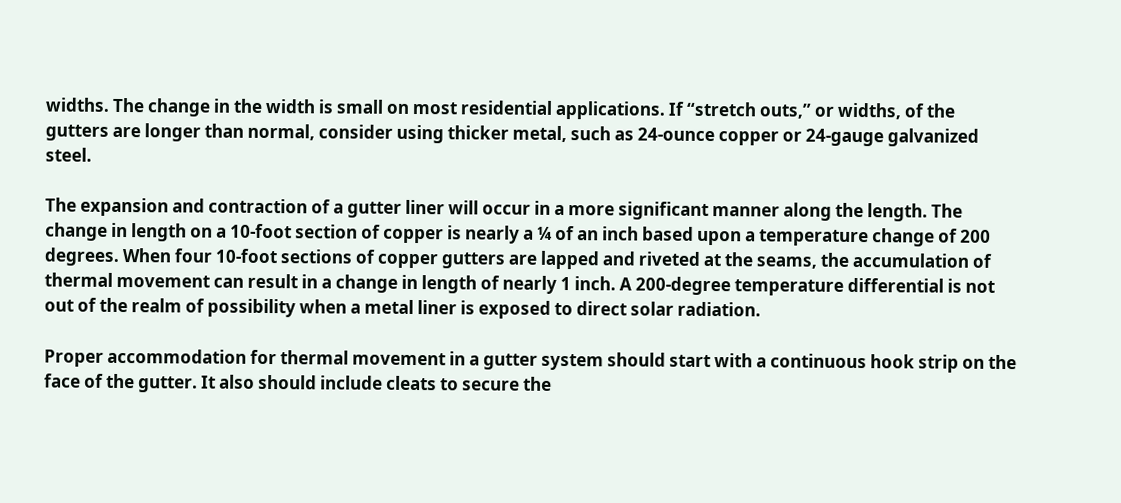widths. The change in the width is small on most residential applications. If “stretch outs,” or widths, of the gutters are longer than normal, consider using thicker metal, such as 24-ounce copper or 24-gauge galvanized steel.

The expansion and contraction of a gutter liner will occur in a more significant manner along the length. The change in length on a 10-foot section of copper is nearly a ¼ of an inch based upon a temperature change of 200 degrees. When four 10-foot sections of copper gutters are lapped and riveted at the seams, the accumulation of thermal movement can result in a change in length of nearly 1 inch. A 200-degree temperature differential is not out of the realm of possibility when a metal liner is exposed to direct solar radiation.

Proper accommodation for thermal movement in a gutter system should start with a continuous hook strip on the face of the gutter. It also should include cleats to secure the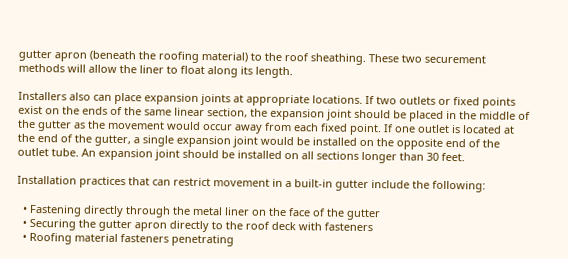gutter apron (beneath the roofing material) to the roof sheathing. These two securement methods will allow the liner to float along its length.

Installers also can place expansion joints at appropriate locations. If two outlets or fixed points exist on the ends of the same linear section, the expansion joint should be placed in the middle of the gutter as the movement would occur away from each fixed point. If one outlet is located at the end of the gutter, a single expansion joint would be installed on the opposite end of the outlet tube. An expansion joint should be installed on all sections longer than 30 feet.

Installation practices that can restrict movement in a built-in gutter include the following:

  • Fastening directly through the metal liner on the face of the gutter
  • Securing the gutter apron directly to the roof deck with fasteners
  • Roofing material fasteners penetrating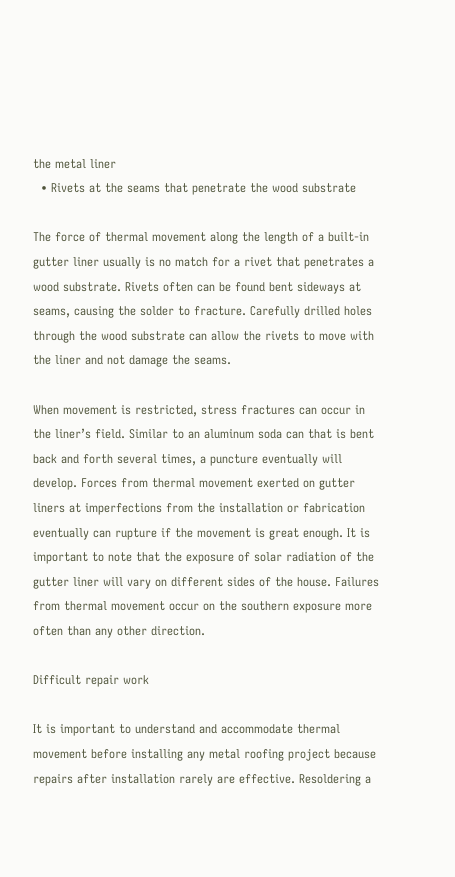the metal liner
  • Rivets at the seams that penetrate the wood substrate

The force of thermal movement along the length of a built-in gutter liner usually is no match for a rivet that penetrates a wood substrate. Rivets often can be found bent sideways at seams, causing the solder to fracture. Carefully drilled holes through the wood substrate can allow the rivets to move with the liner and not damage the seams.

When movement is restricted, stress fractures can occur in the liner’s field. Similar to an aluminum soda can that is bent back and forth several times, a puncture eventually will develop. Forces from thermal movement exerted on gutter liners at imperfections from the installation or fabrication eventually can rupture if the movement is great enough. It is important to note that the exposure of solar radiation of the gutter liner will vary on different sides of the house. Failures from thermal movement occur on the southern exposure more often than any other direction.

Difficult repair work

It is important to understand and accommodate thermal movement before installing any metal roofing project because repairs after installation rarely are effective. Resoldering a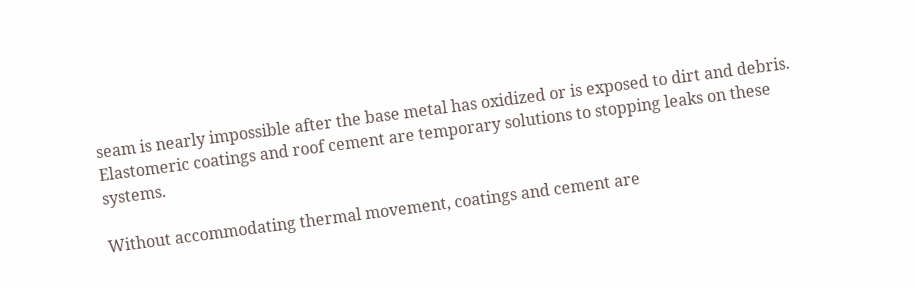seam is nearly impossible after the base metal has oxidized or is exposed to dirt and debris. Elastomeric coatings and roof cement are temporary solutions to stopping leaks on these systems.

Without accommodating thermal movement, coatings and cement are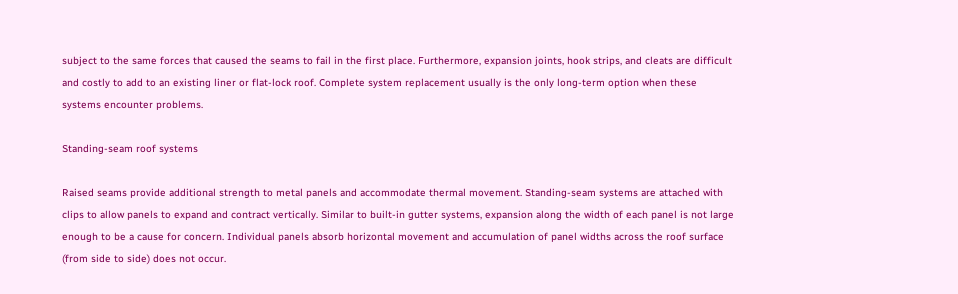subject to the same forces that caused the seams to fail in the first place. Furthermore, expansion joints, hook strips, and cleats are difficult and costly to add to an existing liner or flat-lock roof. Complete system replacement usually is the only long-term option when these systems encounter problems.

Standing-seam roof systems

Raised seams provide additional strength to metal panels and accommodate thermal movement. Standing-seam systems are attached with clips to allow panels to expand and contract vertically. Similar to built-in gutter systems, expansion along the width of each panel is not large enough to be a cause for concern. Individual panels absorb horizontal movement and accumulation of panel widths across the roof surface (from side to side) does not occur.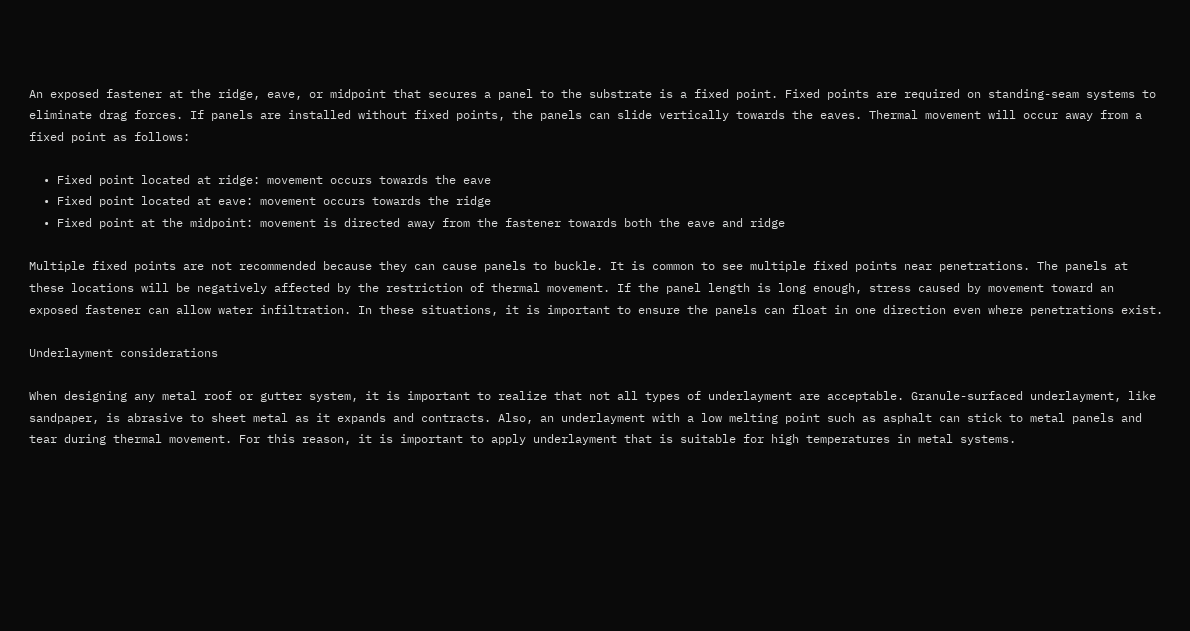An exposed fastener at the ridge, eave, or midpoint that secures a panel to the substrate is a fixed point. Fixed points are required on standing-seam systems to eliminate drag forces. If panels are installed without fixed points, the panels can slide vertically towards the eaves. Thermal movement will occur away from a fixed point as follows:

  • Fixed point located at ridge: movement occurs towards the eave
  • Fixed point located at eave: movement occurs towards the ridge
  • Fixed point at the midpoint: movement is directed away from the fastener towards both the eave and ridge

Multiple fixed points are not recommended because they can cause panels to buckle. It is common to see multiple fixed points near penetrations. The panels at these locations will be negatively affected by the restriction of thermal movement. If the panel length is long enough, stress caused by movement toward an exposed fastener can allow water infiltration. In these situations, it is important to ensure the panels can float in one direction even where penetrations exist.

Underlayment considerations

When designing any metal roof or gutter system, it is important to realize that not all types of underlayment are acceptable. Granule-surfaced underlayment, like sandpaper, is abrasive to sheet metal as it expands and contracts. Also, an underlayment with a low melting point such as asphalt can stick to metal panels and tear during thermal movement. For this reason, it is important to apply underlayment that is suitable for high temperatures in metal systems.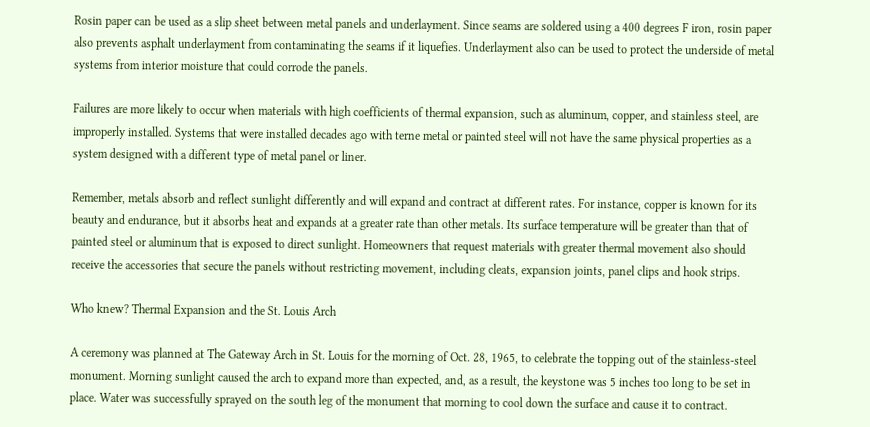Rosin paper can be used as a slip sheet between metal panels and underlayment. Since seams are soldered using a 400 degrees F iron, rosin paper also prevents asphalt underlayment from contaminating the seams if it liquefies. Underlayment also can be used to protect the underside of metal systems from interior moisture that could corrode the panels.

Failures are more likely to occur when materials with high coefficients of thermal expansion, such as aluminum, copper, and stainless steel, are improperly installed. Systems that were installed decades ago with terne metal or painted steel will not have the same physical properties as a system designed with a different type of metal panel or liner.

Remember, metals absorb and reflect sunlight differently and will expand and contract at different rates. For instance, copper is known for its beauty and endurance, but it absorbs heat and expands at a greater rate than other metals. Its surface temperature will be greater than that of painted steel or aluminum that is exposed to direct sunlight. Homeowners that request materials with greater thermal movement also should receive the accessories that secure the panels without restricting movement, including cleats, expansion joints, panel clips and hook strips.

Who knew? Thermal Expansion and the St. Louis Arch

A ceremony was planned at The Gateway Arch in St. Louis for the morning of Oct. 28, 1965, to celebrate the topping out of the stainless-steel monument. Morning sunlight caused the arch to expand more than expected, and, as a result, the keystone was 5 inches too long to be set in place. Water was successfully sprayed on the south leg of the monument that morning to cool down the surface and cause it to contract.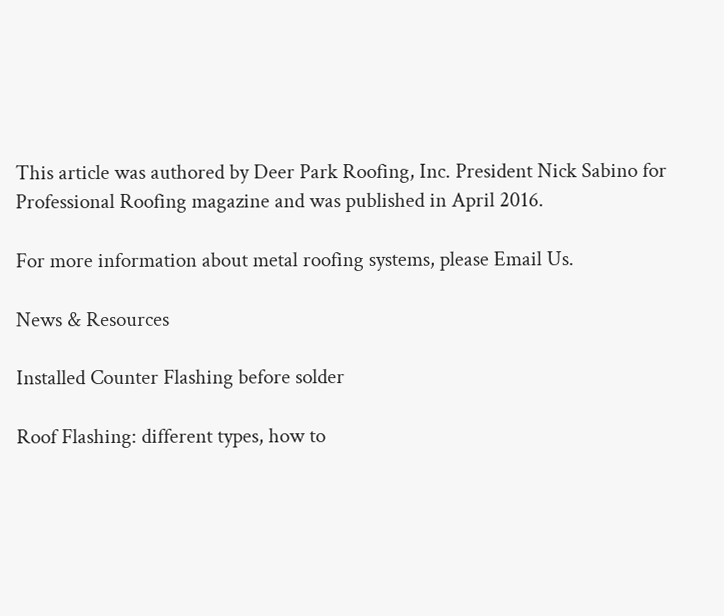This article was authored by Deer Park Roofing, Inc. President Nick Sabino for Professional Roofing magazine and was published in April 2016.

For more information about metal roofing systems, please Email Us.

News & Resources

Installed Counter Flashing before solder

Roof Flashing: different types, how to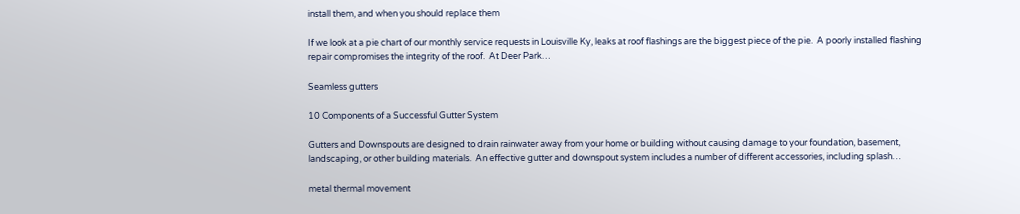install them, and when you should replace them

If we look at a pie chart of our monthly service requests in Louisville Ky, leaks at roof flashings are the biggest piece of the pie.  A poorly installed flashing repair compromises the integrity of the roof.  At Deer Park…

Seamless gutters

10 Components of a Successful Gutter System

Gutters and Downspouts are designed to drain rainwater away from your home or building without causing damage to your foundation, basement, landscaping, or other building materials.  An effective gutter and downspout system includes a number of different accessories, including splash…

metal thermal movement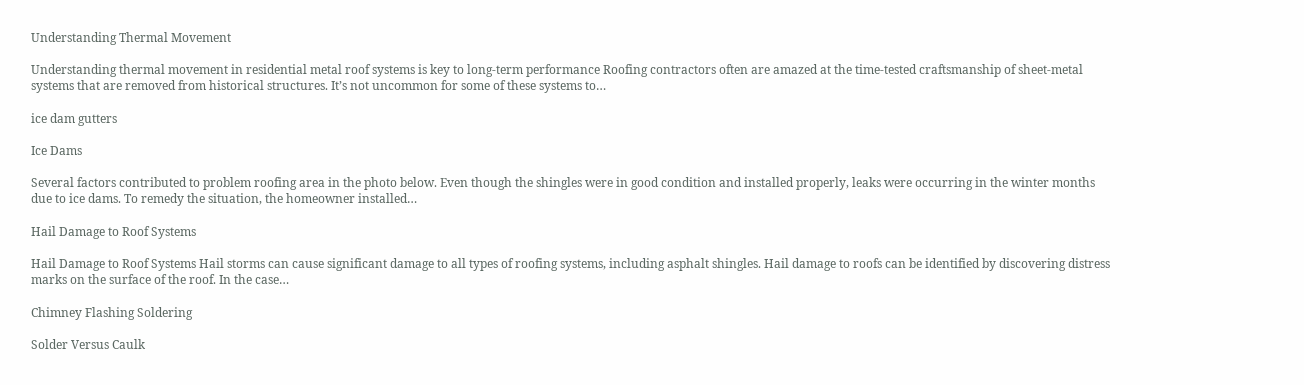Understanding Thermal Movement

Understanding thermal movement in residential metal roof systems is key to long-term performance Roofing contractors often are amazed at the time-tested craftsmanship of sheet-metal systems that are removed from historical structures. It’s not uncommon for some of these systems to…

ice dam gutters

Ice Dams

Several factors contributed to problem roofing area in the photo below. Even though the shingles were in good condition and installed properly, leaks were occurring in the winter months due to ice dams. To remedy the situation, the homeowner installed…

Hail Damage to Roof Systems

Hail Damage to Roof Systems Hail storms can cause significant damage to all types of roofing systems, including asphalt shingles. Hail damage to roofs can be identified by discovering distress marks on the surface of the roof. In the case…

Chimney Flashing Soldering

Solder Versus Caulk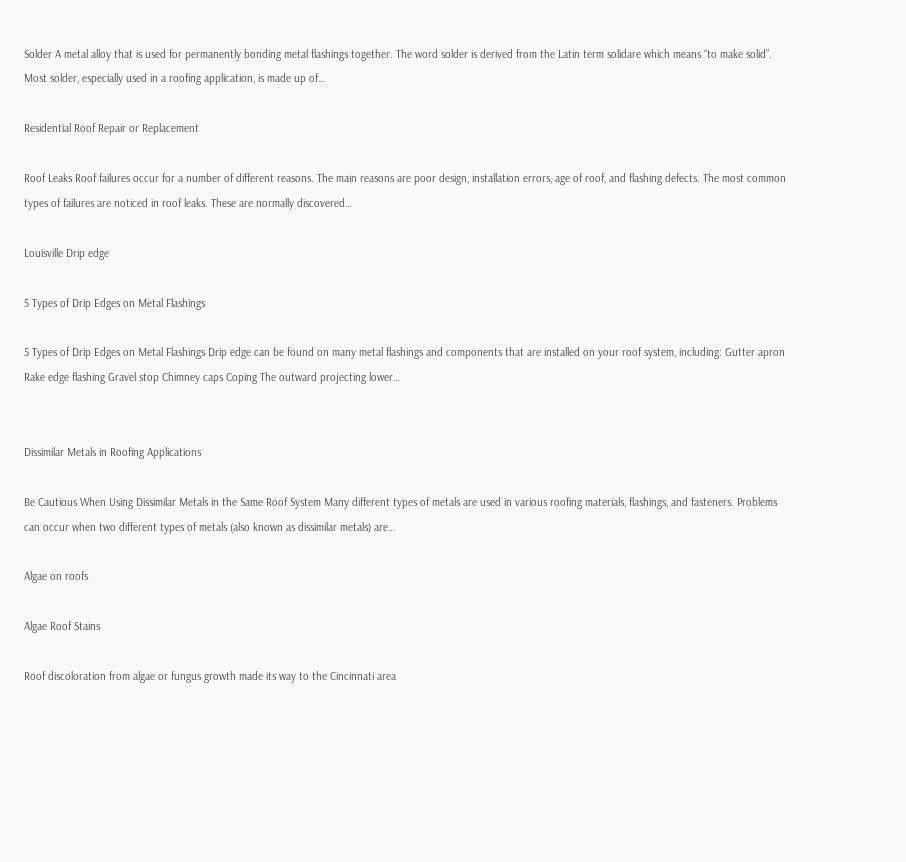Solder A metal alloy that is used for permanently bonding metal flashings together. The word solder is derived from the Latin term solidare which means “to make solid”. Most solder, especially used in a roofing application, is made up of…

Residential Roof Repair or Replacement

Roof Leaks Roof failures occur for a number of different reasons. The main reasons are poor design, installation errors, age of roof, and flashing defects. The most common types of failures are noticed in roof leaks. These are normally discovered…

Louisville Drip edge

5 Types of Drip Edges on Metal Flashings

5 Types of Drip Edges on Metal Flashings Drip edge can be found on many metal flashings and components that are installed on your roof system, including: Gutter apron Rake edge flashing Gravel stop Chimney caps Coping The outward projecting lower…


Dissimilar Metals in Roofing Applications

Be Cautious When Using Dissimilar Metals in the Same Roof System Many different types of metals are used in various roofing materials, flashings, and fasteners. Problems can occur when two different types of metals (also known as dissimilar metals) are…

Algae on roofs

Algae Roof Stains

Roof discoloration from algae or fungus growth made its way to the Cincinnati area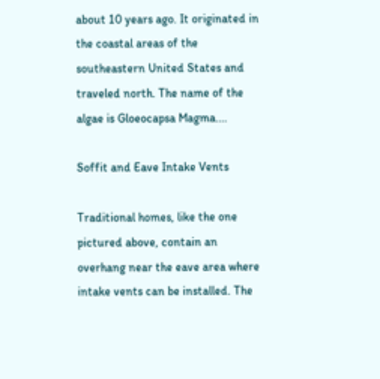about 10 years ago. It originated in the coastal areas of the southeastern United States and traveled north. The name of the algae is Gloeocapsa Magma.…

Soffit and Eave Intake Vents

Traditional homes, like the one pictured above, contain an overhang near the eave area where intake vents can be installed. The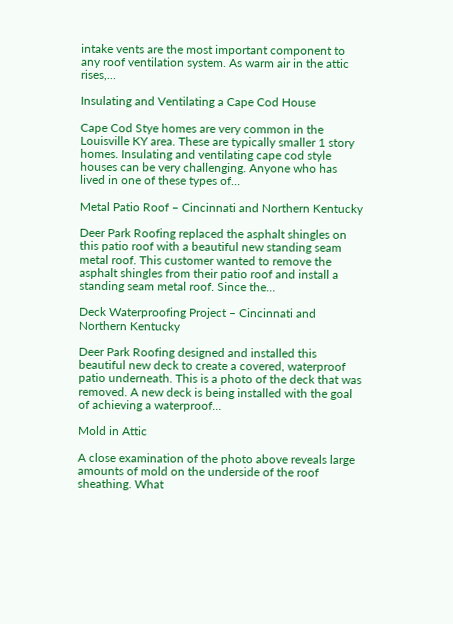intake vents are the most important component to any roof ventilation system. As warm air in the attic rises,…

Insulating and Ventilating a Cape Cod House

Cape Cod Stye homes are very common in the Louisville KY area. These are typically smaller 1 story homes. Insulating and ventilating cape cod style houses can be very challenging. Anyone who has lived in one of these types of…

Metal Patio Roof – Cincinnati and Northern Kentucky

Deer Park Roofing replaced the asphalt shingles on this patio roof with a beautiful new standing seam metal roof. This customer wanted to remove the asphalt shingles from their patio roof and install a standing seam metal roof. Since the…

Deck Waterproofing Project – Cincinnati and Northern Kentucky

Deer Park Roofing designed and installed this beautiful new deck to create a covered, waterproof patio underneath. This is a photo of the deck that was removed. A new deck is being installed with the goal of achieving a waterproof…

Mold in Attic

A close examination of the photo above reveals large amounts of mold on the underside of the roof sheathing. What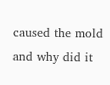caused the mold and why did it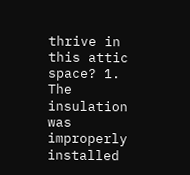thrive in this attic space? 1. The insulation was improperly installed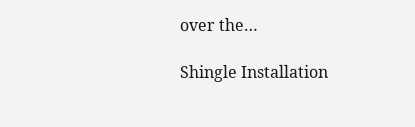over the…

Shingle Installation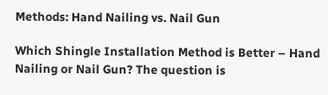Methods: Hand Nailing vs. Nail Gun

Which Shingle Installation Method is Better – Hand Nailing or Nail Gun? The question is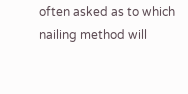often asked as to which nailing method will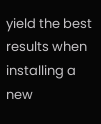yield the best results when installing a new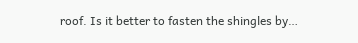roof. Is it better to fasten the shingles by…